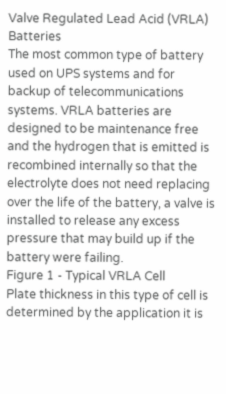Valve Regulated Lead Acid (VRLA) Batteries
The most common type of battery used on UPS systems and for backup of telecommunications systems. VRLA batteries are designed to be maintenance free and the hydrogen that is emitted is recombined internally so that the electrolyte does not need replacing over the life of the battery, a valve is installed to release any excess pressure that may build up if the battery were failing.
Figure 1 - Typical VRLA Cell
Plate thickness in this type of cell is determined by the application it is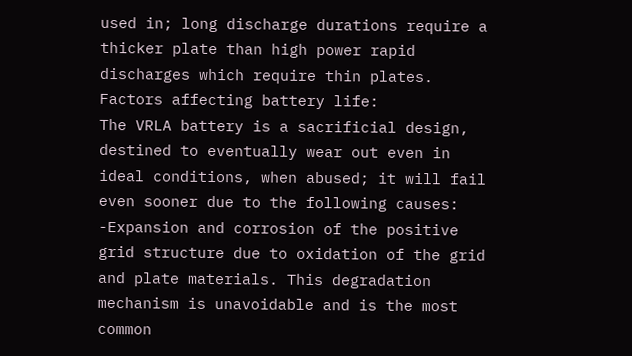used in; long discharge durations require a thicker plate than high power rapid discharges which require thin plates.
Factors affecting battery life:
The VRLA battery is a sacrificial design, destined to eventually wear out even in ideal conditions, when abused; it will fail even sooner due to the following causes:
-Expansion and corrosion of the positive grid structure due to oxidation of the grid and plate materials. This degradation mechanism is unavoidable and is the most common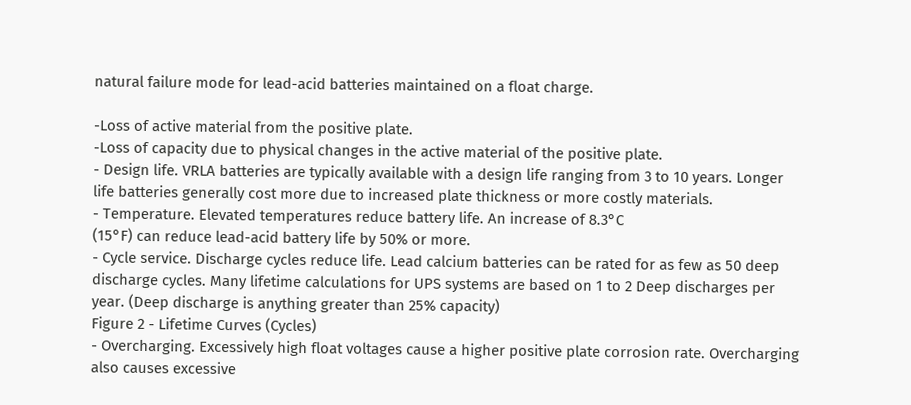natural failure mode for lead-acid batteries maintained on a float charge.

-Loss of active material from the positive plate.
-Loss of capacity due to physical changes in the active material of the positive plate.
- Design life. VRLA batteries are typically available with a design life ranging from 3 to 10 years. Longer life batteries generally cost more due to increased plate thickness or more costly materials.
- Temperature. Elevated temperatures reduce battery life. An increase of 8.3°C
(15°F) can reduce lead-acid battery life by 50% or more.
- Cycle service. Discharge cycles reduce life. Lead calcium batteries can be rated for as few as 50 deep discharge cycles. Many lifetime calculations for UPS systems are based on 1 to 2 Deep discharges per year. (Deep discharge is anything greater than 25% capacity)
Figure 2 - Lifetime Curves (Cycles)
- Overcharging. Excessively high float voltages cause a higher positive plate corrosion rate. Overcharging also causes excessive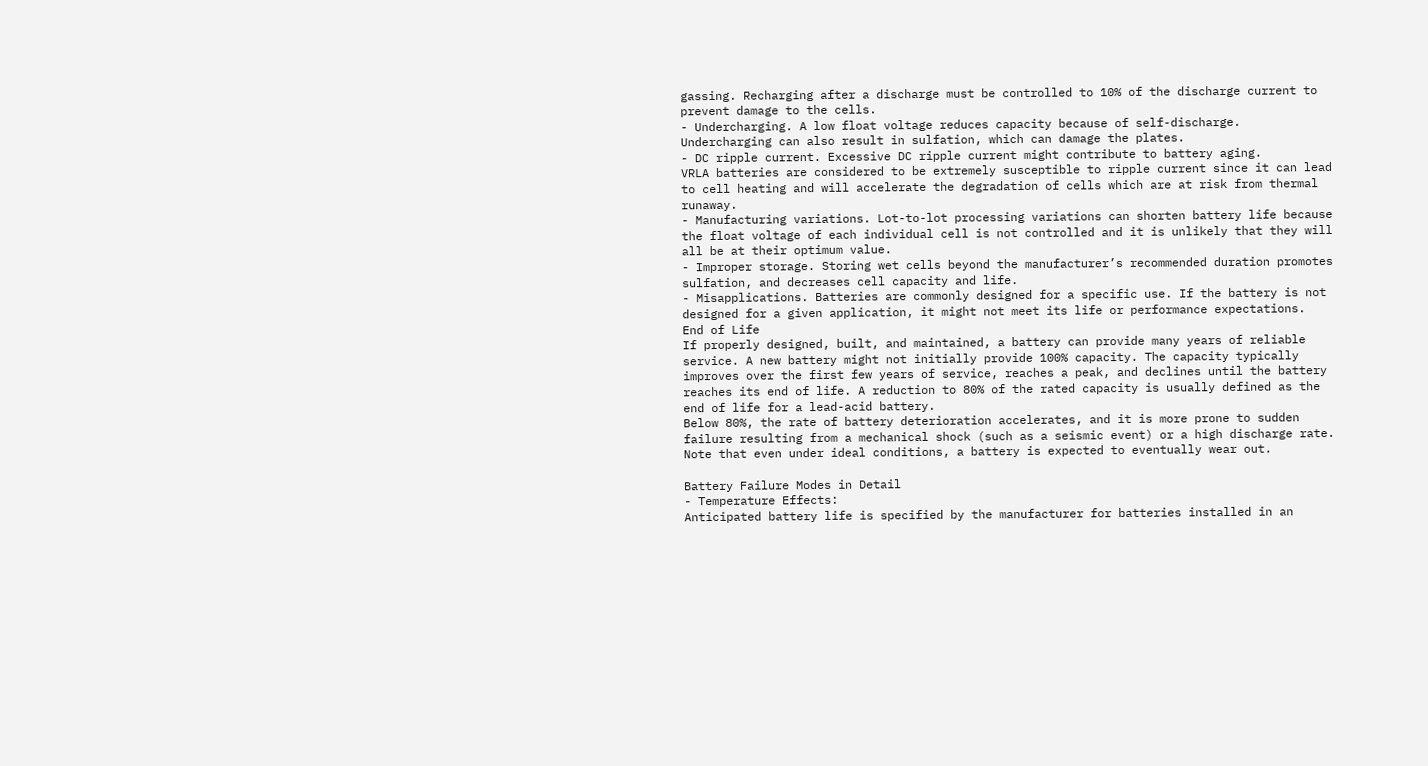gassing. Recharging after a discharge must be controlled to 10% of the discharge current to prevent damage to the cells.
- Undercharging. A low float voltage reduces capacity because of self-discharge.
Undercharging can also result in sulfation, which can damage the plates.
- DC ripple current. Excessive DC ripple current might contribute to battery aging.
VRLA batteries are considered to be extremely susceptible to ripple current since it can lead to cell heating and will accelerate the degradation of cells which are at risk from thermal runaway.
- Manufacturing variations. Lot-to-lot processing variations can shorten battery life because the float voltage of each individual cell is not controlled and it is unlikely that they will all be at their optimum value.
- Improper storage. Storing wet cells beyond the manufacturer’s recommended duration promotes sulfation, and decreases cell capacity and life.
- Misapplications. Batteries are commonly designed for a specific use. If the battery is not designed for a given application, it might not meet its life or performance expectations.
End of Life
If properly designed, built, and maintained, a battery can provide many years of reliable service. A new battery might not initially provide 100% capacity. The capacity typically improves over the first few years of service, reaches a peak, and declines until the battery reaches its end of life. A reduction to 80% of the rated capacity is usually defined as the end of life for a lead-acid battery.
Below 80%, the rate of battery deterioration accelerates, and it is more prone to sudden failure resulting from a mechanical shock (such as a seismic event) or a high discharge rate. Note that even under ideal conditions, a battery is expected to eventually wear out.

Battery Failure Modes in Detail
- Temperature Effects:
Anticipated battery life is specified by the manufacturer for batteries installed in an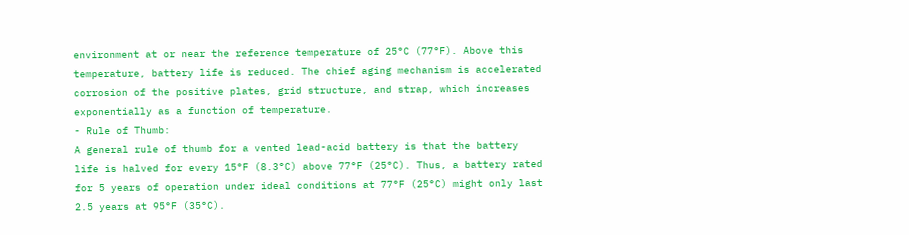environment at or near the reference temperature of 25°C (77°F). Above this temperature, battery life is reduced. The chief aging mechanism is accelerated corrosion of the positive plates, grid structure, and strap, which increases exponentially as a function of temperature.
- Rule of Thumb:
A general rule of thumb for a vented lead-acid battery is that the battery life is halved for every 15°F (8.3°C) above 77°F (25°C). Thus, a battery rated for 5 years of operation under ideal conditions at 77°F (25°C) might only last 2.5 years at 95°F (35°C).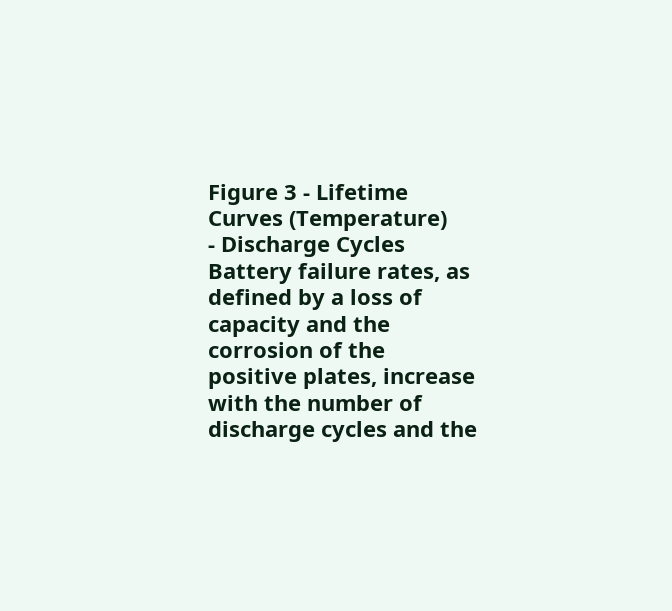Figure 3 - Lifetime Curves (Temperature)
- Discharge Cycles
Battery failure rates, as defined by a loss of capacity and the corrosion of the positive plates, increase with the number of discharge cycles and the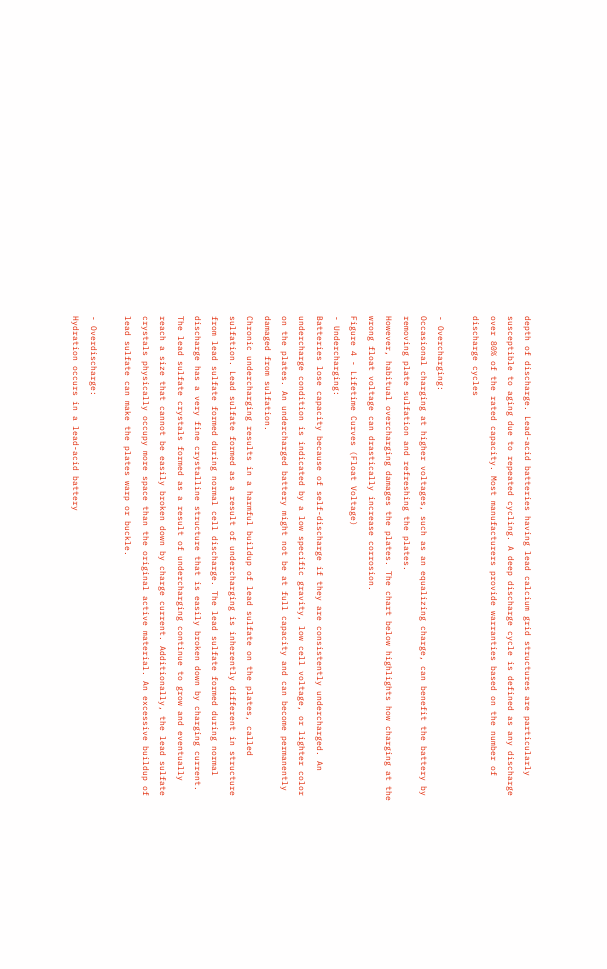depth of discharge. Lead-acid batteries having lead calcium grid structures are particularly susceptible to aging due to repeated cycling. A deep discharge cycle is defined as any discharge over 80% of the rated capacity. Most manufacturers provide warranties based on the number of discharge cycles

- Overcharging:
Occasional charging at higher voltages, such as an equalizing charge, can benefit the battery by removing plate sulfation and refreshing the plates.
However, habitual overcharging damages the plates. The chart below highlights how charging at the wrong float voltage can drastically increase corrosion.
Figure 4 - Lifetime Curves (Float Voltage)
- Undercharging:
Batteries lose capacity because of self-discharge if they are consistently undercharged. An undercharge condition is indicated by a low specific gravity, low cell voltage, or lighter color on the plates. An undercharged battery might not be at full capacity and can become permanently damaged from sulfation.
Chronic undercharging results in a harmful buildup of lead sulfate on the plates, called sulfation. Lead sulfate formed as a result of undercharging is inherently different in structure from lead sulfate formed during normal cell discharge. The lead sulfate formed during normal discharge has a very fine crystalline structure that is easily broken down by charging current. The lead sulfate crystals formed as a result of undercharging continue to grow and eventually reach a size that cannot be easily broken down by charge current. Additionally, the lead sulfate crystals physically occupy more space than the original active material. An excessive buildup of lead sulfate can make the plates warp or buckle.

- Overdischarge:
Hydration occurs in a lead-acid battery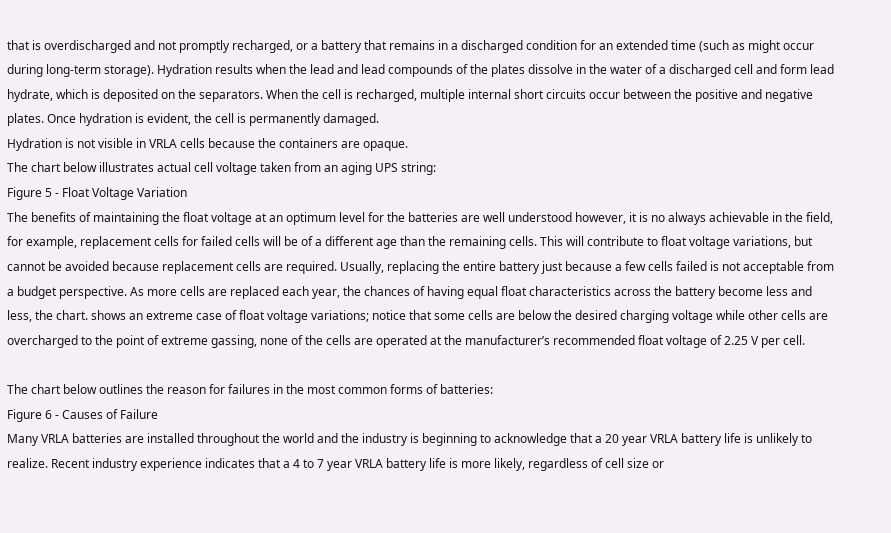that is overdischarged and not promptly recharged, or a battery that remains in a discharged condition for an extended time (such as might occur during long-term storage). Hydration results when the lead and lead compounds of the plates dissolve in the water of a discharged cell and form lead hydrate, which is deposited on the separators. When the cell is recharged, multiple internal short circuits occur between the positive and negative plates. Once hydration is evident, the cell is permanently damaged.
Hydration is not visible in VRLA cells because the containers are opaque.
The chart below illustrates actual cell voltage taken from an aging UPS string:
Figure 5 - Float Voltage Variation
The benefits of maintaining the float voltage at an optimum level for the batteries are well understood however, it is no always achievable in the field, for example, replacement cells for failed cells will be of a different age than the remaining cells. This will contribute to float voltage variations, but cannot be avoided because replacement cells are required. Usually, replacing the entire battery just because a few cells failed is not acceptable from a budget perspective. As more cells are replaced each year, the chances of having equal float characteristics across the battery become less and less, the chart. shows an extreme case of float voltage variations; notice that some cells are below the desired charging voltage while other cells are overcharged to the point of extreme gassing, none of the cells are operated at the manufacturer’s recommended float voltage of 2.25 V per cell.

The chart below outlines the reason for failures in the most common forms of batteries:
Figure 6 - Causes of Failure
Many VRLA batteries are installed throughout the world and the industry is beginning to acknowledge that a 20 year VRLA battery life is unlikely to realize. Recent industry experience indicates that a 4 to 7 year VRLA battery life is more likely, regardless of cell size or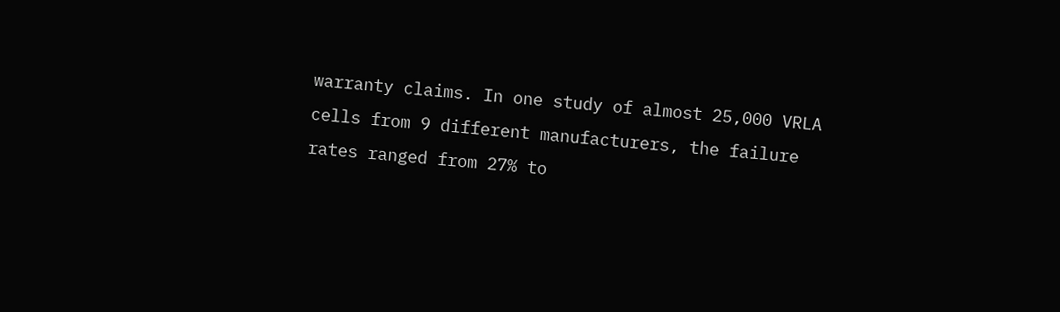warranty claims. In one study of almost 25,000 VRLA cells from 9 different manufacturers, the failure rates ranged from 27% to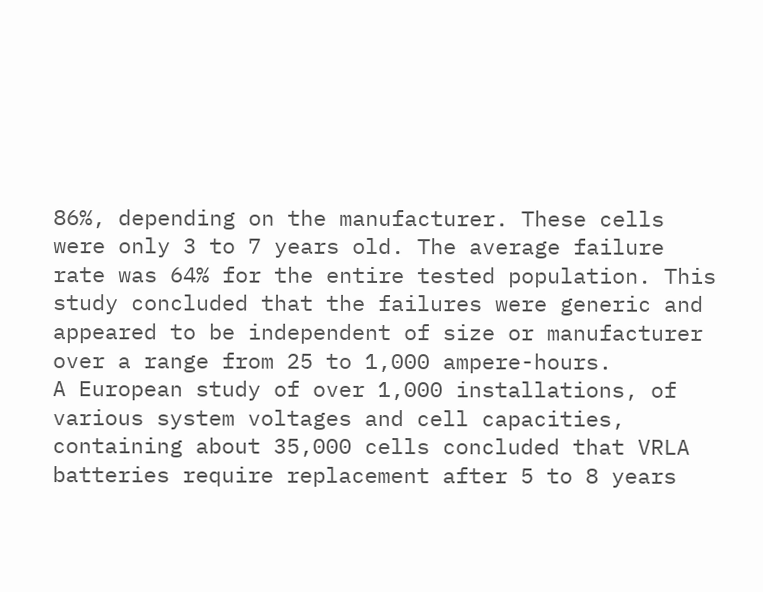86%, depending on the manufacturer. These cells were only 3 to 7 years old. The average failure rate was 64% for the entire tested population. This study concluded that the failures were generic and appeared to be independent of size or manufacturer over a range from 25 to 1,000 ampere-hours.
A European study of over 1,000 installations, of various system voltages and cell capacities, containing about 35,000 cells concluded that VRLA batteries require replacement after 5 to 8 years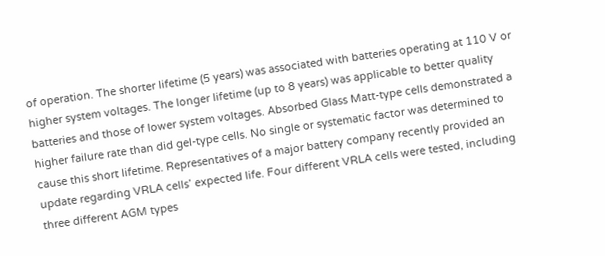of operation. The shorter lifetime (5 years) was associated with batteries operating at 110 V or higher system voltages. The longer lifetime (up to 8 years) was applicable to better quality batteries and those of lower system voltages. Absorbed Glass Matt-type cells demonstrated a higher failure rate than did gel-type cells. No single or systematic factor was determined to cause this short lifetime. Representatives of a major battery company recently provided an update regarding VRLA cells’ expected life. Four different VRLA cells were tested, including three different AGM types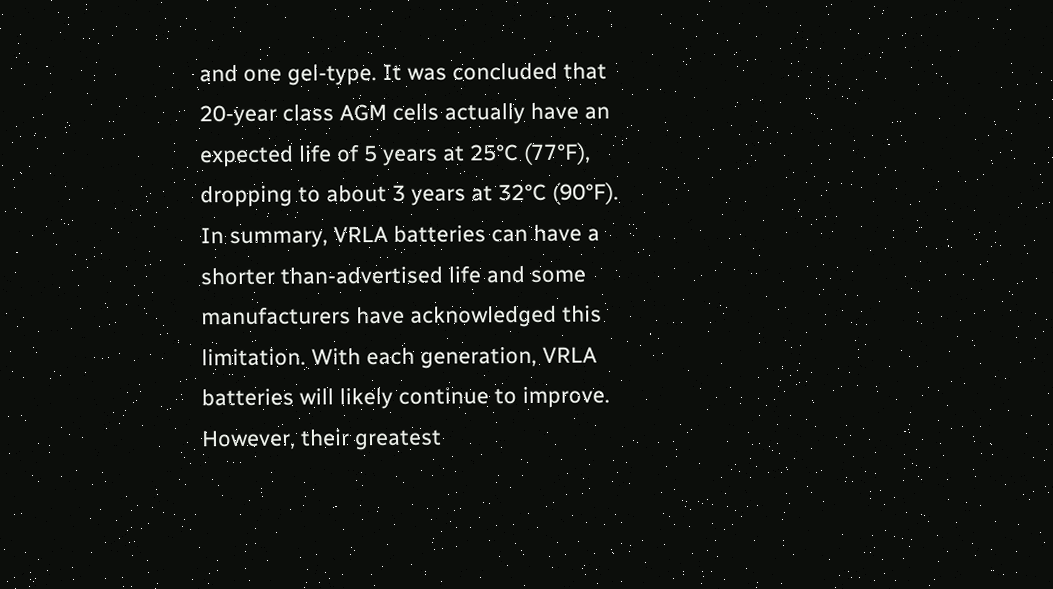and one gel-type. It was concluded that 20-year class AGM cells actually have an expected life of 5 years at 25°C (77°F), dropping to about 3 years at 32°C (90°F).
In summary, VRLA batteries can have a shorter than-advertised life and some manufacturers have acknowledged this limitation. With each generation, VRLA batteries will likely continue to improve. However, their greatest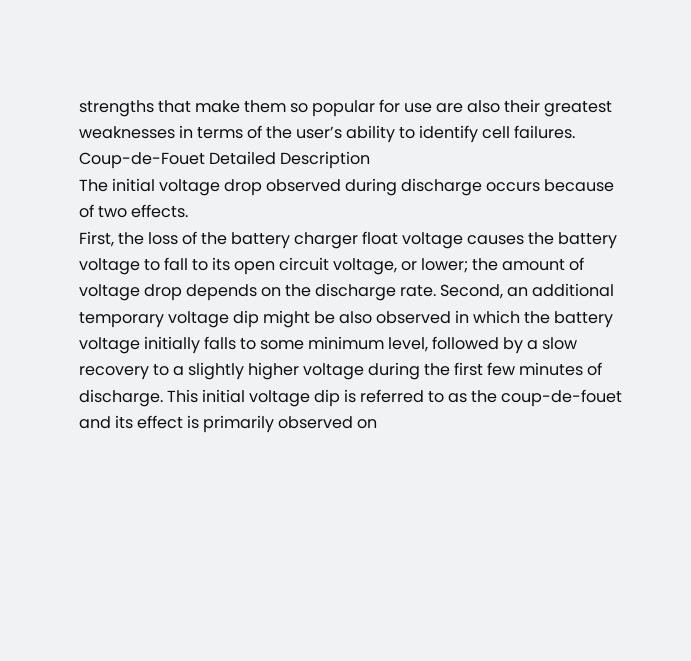strengths that make them so popular for use are also their greatest weaknesses in terms of the user’s ability to identify cell failures.
Coup-de-Fouet Detailed Description
The initial voltage drop observed during discharge occurs because of two effects.
First, the loss of the battery charger float voltage causes the battery voltage to fall to its open circuit voltage, or lower; the amount of voltage drop depends on the discharge rate. Second, an additional temporary voltage dip might be also observed in which the battery voltage initially falls to some minimum level, followed by a slow recovery to a slightly higher voltage during the first few minutes of discharge. This initial voltage dip is referred to as the coup-de-fouet and its effect is primarily observed on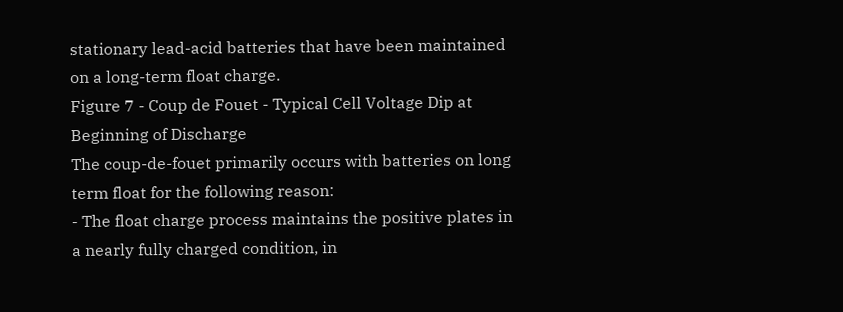stationary lead-acid batteries that have been maintained on a long-term float charge.
Figure 7 - Coup de Fouet - Typical Cell Voltage Dip at Beginning of Discharge
The coup-de-fouet primarily occurs with batteries on long term float for the following reason:
- The float charge process maintains the positive plates in a nearly fully charged condition, in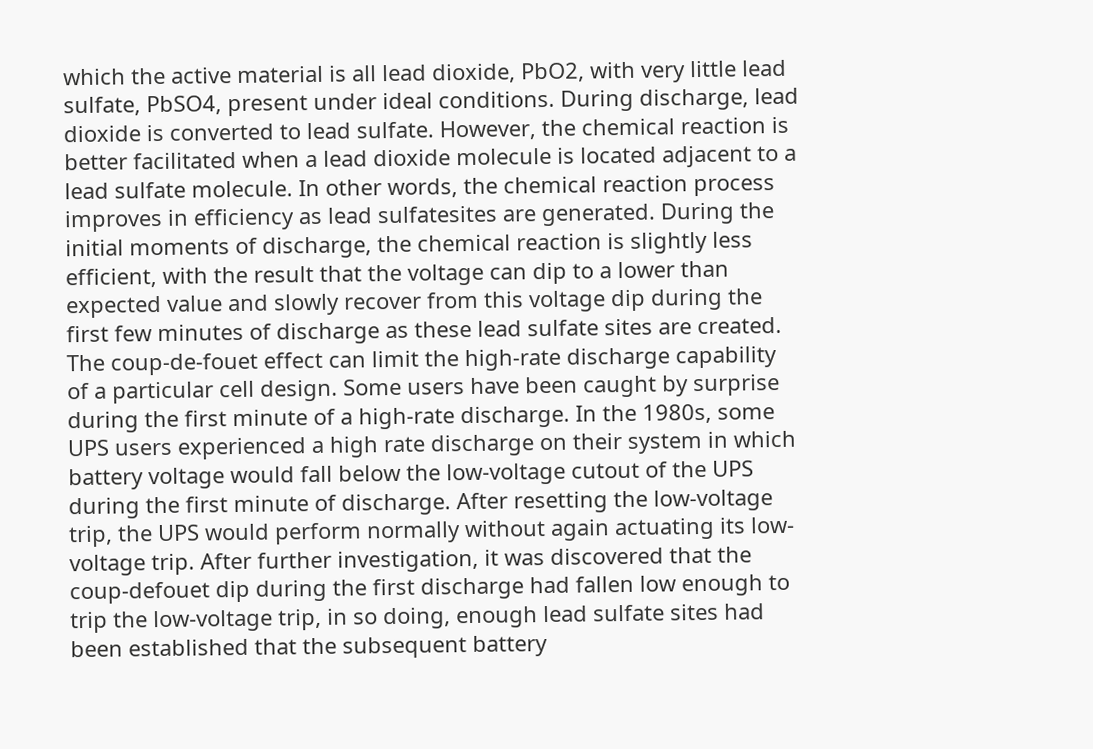which the active material is all lead dioxide, PbO2, with very little lead sulfate, PbSO4, present under ideal conditions. During discharge, lead dioxide is converted to lead sulfate. However, the chemical reaction is better facilitated when a lead dioxide molecule is located adjacent to a lead sulfate molecule. In other words, the chemical reaction process improves in efficiency as lead sulfatesites are generated. During the initial moments of discharge, the chemical reaction is slightly less efficient, with the result that the voltage can dip to a lower than expected value and slowly recover from this voltage dip during the first few minutes of discharge as these lead sulfate sites are created.
The coup-de-fouet effect can limit the high-rate discharge capability of a particular cell design. Some users have been caught by surprise during the first minute of a high-rate discharge. In the 1980s, some UPS users experienced a high rate discharge on their system in which battery voltage would fall below the low-voltage cutout of the UPS during the first minute of discharge. After resetting the low-voltage trip, the UPS would perform normally without again actuating its low-voltage trip. After further investigation, it was discovered that the coup-defouet dip during the first discharge had fallen low enough to trip the low-voltage trip, in so doing, enough lead sulfate sites had been established that the subsequent battery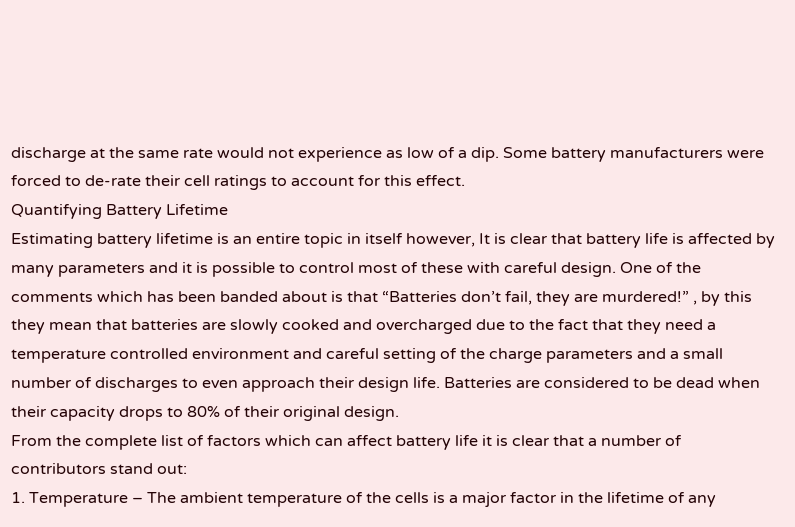discharge at the same rate would not experience as low of a dip. Some battery manufacturers were forced to de-rate their cell ratings to account for this effect.
Quantifying Battery Lifetime
Estimating battery lifetime is an entire topic in itself however, It is clear that battery life is affected by many parameters and it is possible to control most of these with careful design. One of the comments which has been banded about is that “Batteries don’t fail, they are murdered!” , by this they mean that batteries are slowly cooked and overcharged due to the fact that they need a temperature controlled environment and careful setting of the charge parameters and a small number of discharges to even approach their design life. Batteries are considered to be dead when their capacity drops to 80% of their original design.
From the complete list of factors which can affect battery life it is clear that a number of contributors stand out:
1. Temperature – The ambient temperature of the cells is a major factor in the lifetime of any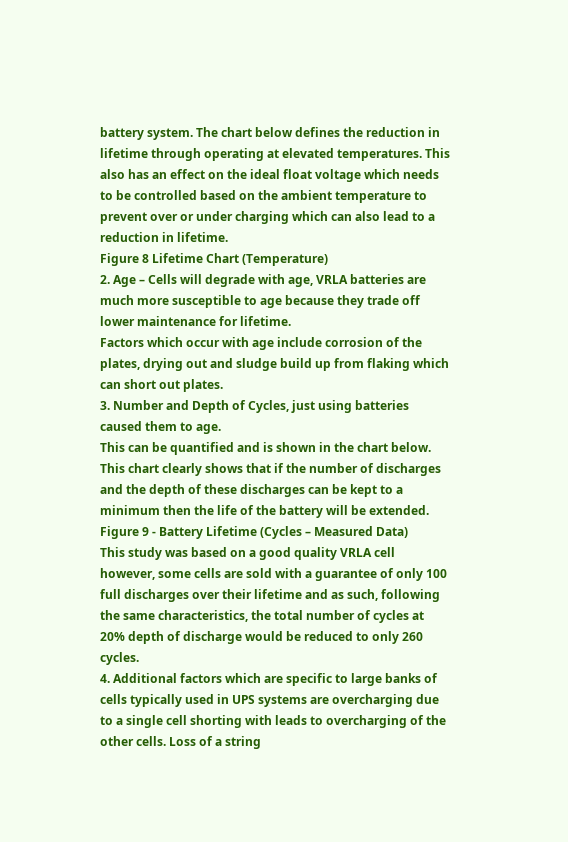battery system. The chart below defines the reduction in lifetime through operating at elevated temperatures. This also has an effect on the ideal float voltage which needs to be controlled based on the ambient temperature to prevent over or under charging which can also lead to a reduction in lifetime.
Figure 8 Lifetime Chart (Temperature)
2. Age – Cells will degrade with age, VRLA batteries are much more susceptible to age because they trade off lower maintenance for lifetime.
Factors which occur with age include corrosion of the plates, drying out and sludge build up from flaking which can short out plates.
3. Number and Depth of Cycles, just using batteries caused them to age.
This can be quantified and is shown in the chart below. This chart clearly shows that if the number of discharges and the depth of these discharges can be kept to a minimum then the life of the battery will be extended.
Figure 9 - Battery Lifetime (Cycles – Measured Data)
This study was based on a good quality VRLA cell however, some cells are sold with a guarantee of only 100 full discharges over their lifetime and as such, following the same characteristics, the total number of cycles at 20% depth of discharge would be reduced to only 260 cycles.
4. Additional factors which are specific to large banks of cells typically used in UPS systems are overcharging due to a single cell shorting with leads to overcharging of the other cells. Loss of a string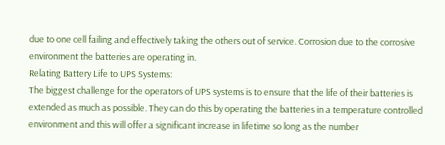due to one cell failing and effectively taking the others out of service. Corrosion due to the corrosive environment the batteries are operating in.
Relating Battery Life to UPS Systems:
The biggest challenge for the operators of UPS systems is to ensure that the life of their batteries is extended as much as possible. They can do this by operating the batteries in a temperature controlled environment and this will offer a significant increase in lifetime so long as the number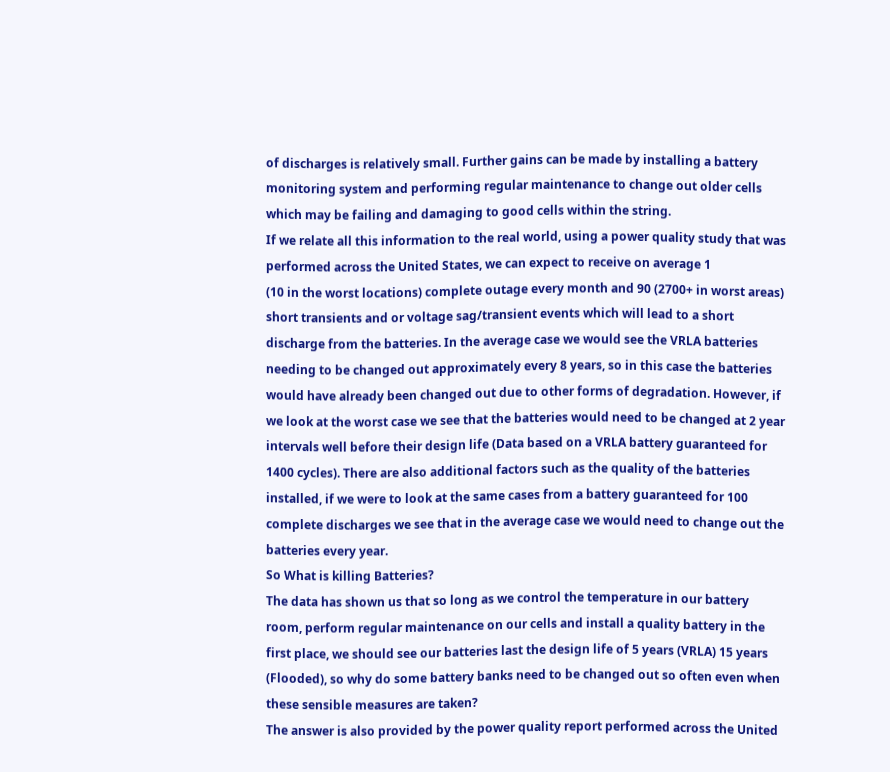of discharges is relatively small. Further gains can be made by installing a battery monitoring system and performing regular maintenance to change out older cells which may be failing and damaging to good cells within the string.
If we relate all this information to the real world, using a power quality study that was performed across the United States, we can expect to receive on average 1
(10 in the worst locations) complete outage every month and 90 (2700+ in worst areas) short transients and or voltage sag/transient events which will lead to a short discharge from the batteries. In the average case we would see the VRLA batteries needing to be changed out approximately every 8 years, so in this case the batteries would have already been changed out due to other forms of degradation. However, if we look at the worst case we see that the batteries would need to be changed at 2 year intervals well before their design life (Data based on a VRLA battery guaranteed for 1400 cycles). There are also additional factors such as the quality of the batteries installed, if we were to look at the same cases from a battery guaranteed for 100 complete discharges we see that in the average case we would need to change out the batteries every year.
So What is killing Batteries?
The data has shown us that so long as we control the temperature in our battery room, perform regular maintenance on our cells and install a quality battery in the first place, we should see our batteries last the design life of 5 years (VRLA) 15 years (Flooded), so why do some battery banks need to be changed out so often even when these sensible measures are taken?
The answer is also provided by the power quality report performed across the United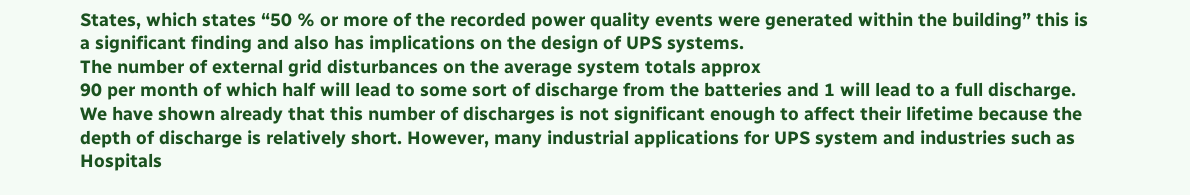States, which states “50 % or more of the recorded power quality events were generated within the building” this is a significant finding and also has implications on the design of UPS systems.
The number of external grid disturbances on the average system totals approx
90 per month of which half will lead to some sort of discharge from the batteries and 1 will lead to a full discharge. We have shown already that this number of discharges is not significant enough to affect their lifetime because the depth of discharge is relatively short. However, many industrial applications for UPS system and industries such as Hospitals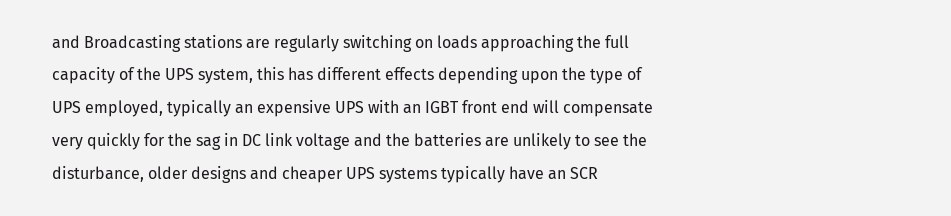and Broadcasting stations are regularly switching on loads approaching the full capacity of the UPS system, this has different effects depending upon the type of UPS employed, typically an expensive UPS with an IGBT front end will compensate very quickly for the sag in DC link voltage and the batteries are unlikely to see the disturbance, older designs and cheaper UPS systems typically have an SCR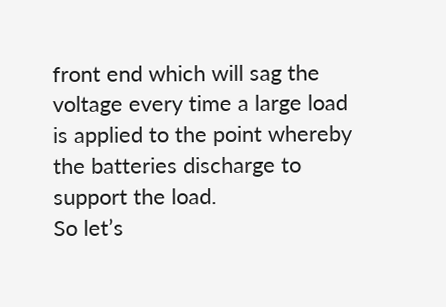front end which will sag the voltage every time a large load is applied to the point whereby the batteries discharge to support the load.
So let’s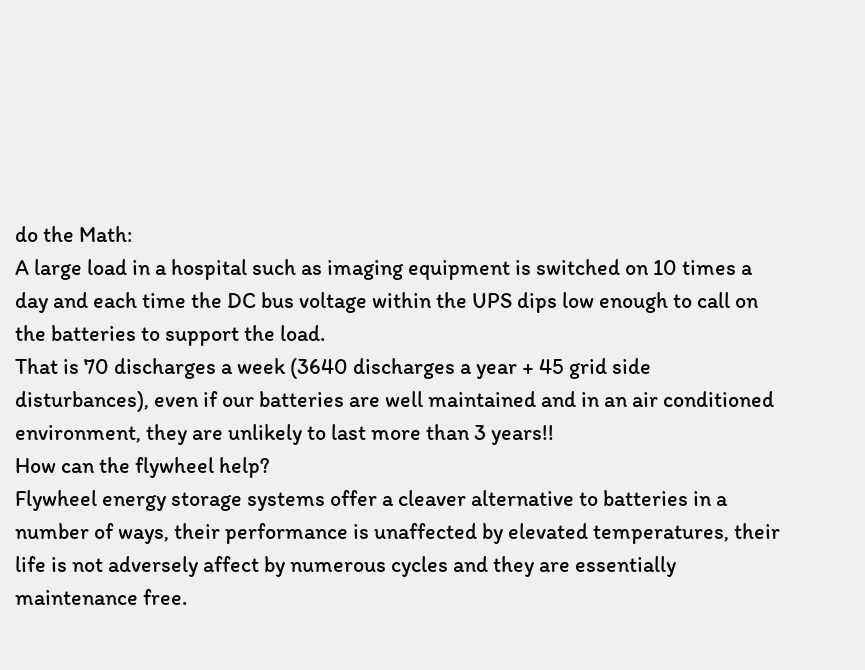do the Math:
A large load in a hospital such as imaging equipment is switched on 10 times a day and each time the DC bus voltage within the UPS dips low enough to call on the batteries to support the load.
That is 70 discharges a week (3640 discharges a year + 45 grid side disturbances), even if our batteries are well maintained and in an air conditioned environment, they are unlikely to last more than 3 years!!
How can the flywheel help?
Flywheel energy storage systems offer a cleaver alternative to batteries in a number of ways, their performance is unaffected by elevated temperatures, their life is not adversely affect by numerous cycles and they are essentially maintenance free.